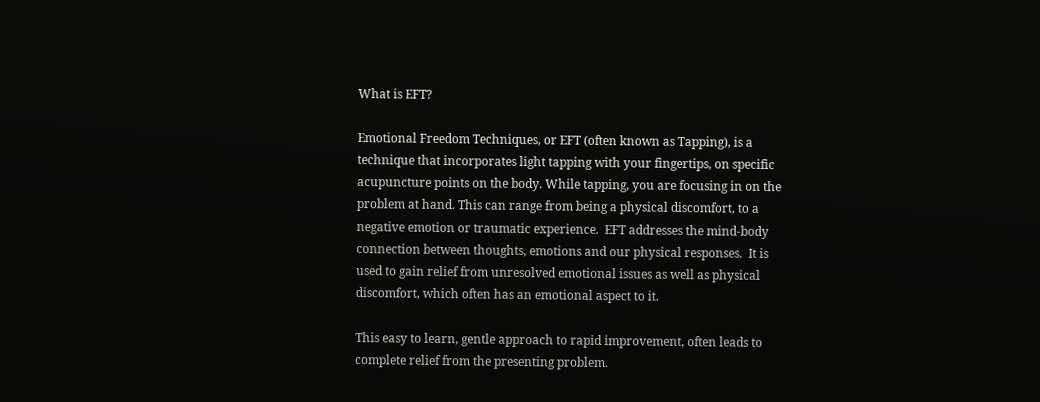What is EFT?

Emotional Freedom Techniques, or EFT (often known as Tapping), is a technique that incorporates light tapping with your fingertips, on specific acupuncture points on the body. While tapping, you are focusing in on the problem at hand. This can range from being a physical discomfort, to a negative emotion or traumatic experience.  EFT addresses the mind-body connection between thoughts, emotions and our physical responses.  It is used to gain relief from unresolved emotional issues as well as physical discomfort, which often has an emotional aspect to it.

This easy to learn, gentle approach to rapid improvement, often leads to complete relief from the presenting problem.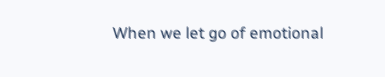When we let go of emotional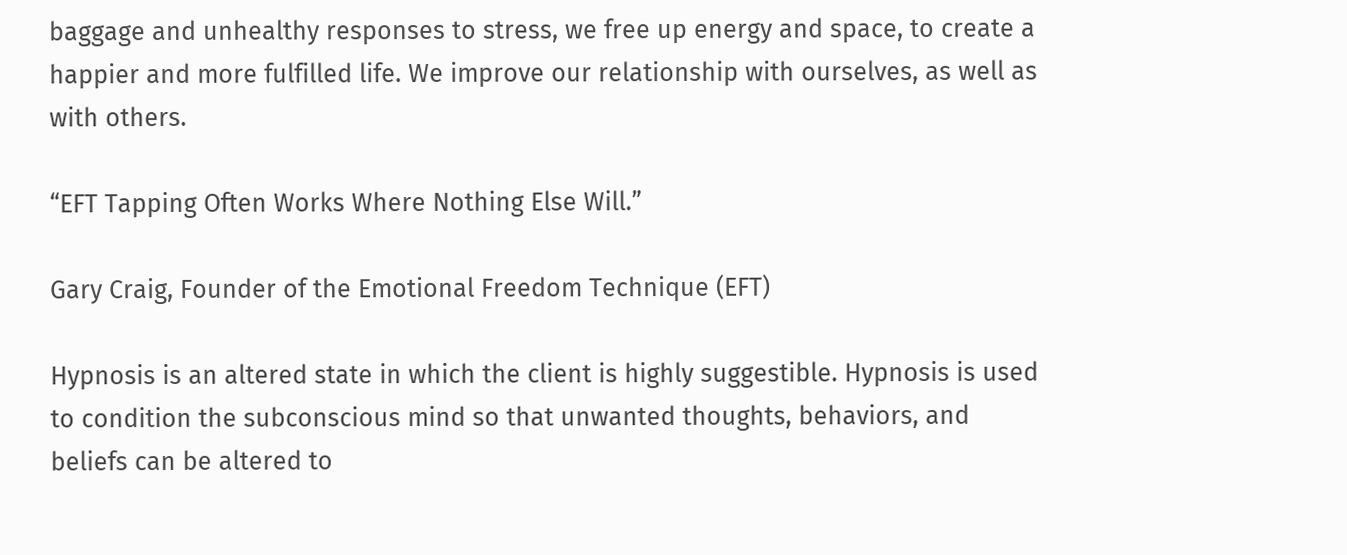baggage and unhealthy responses to stress, we free up energy and space, to create a happier and more fulfilled life. We improve our relationship with ourselves, as well as with others.

“EFT Tapping Often Works Where Nothing Else Will.”

Gary Craig, Founder of the Emotional Freedom Technique (EFT)

Hypnosis is an altered state in which the client is highly suggestible. Hypnosis is used to condition the subconscious mind so that unwanted thoughts, behaviors, and beliefs can be altered to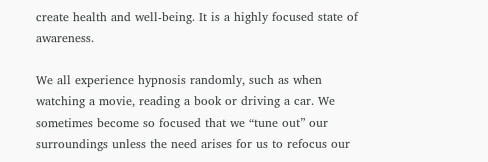create health and well-being. It is a highly focused state of awareness.

We all experience hypnosis randomly, such as when watching a movie, reading a book or driving a car. We sometimes become so focused that we “tune out” our surroundings unless the need arises for us to refocus our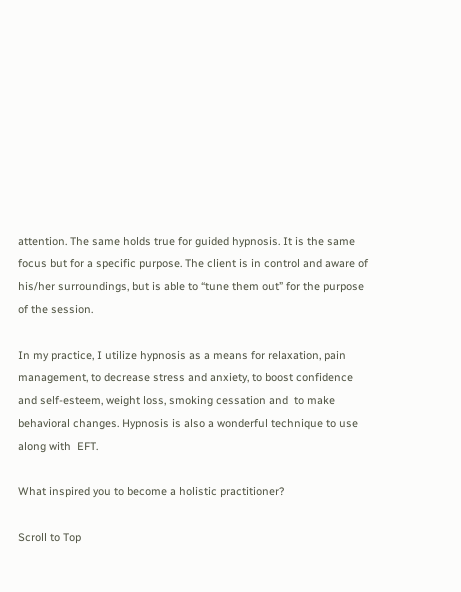attention. The same holds true for guided hypnosis. It is the same focus but for a specific purpose. The client is in control and aware of his/her surroundings, but is able to “tune them out” for the purpose of the session.

In my practice, I utilize hypnosis as a means for relaxation, pain management, to decrease stress and anxiety, to boost confidence and self-esteem, weight loss, smoking cessation and  to make behavioral changes. Hypnosis is also a wonderful technique to use along with  EFT.

What inspired you to become a holistic practitioner?

Scroll to Top